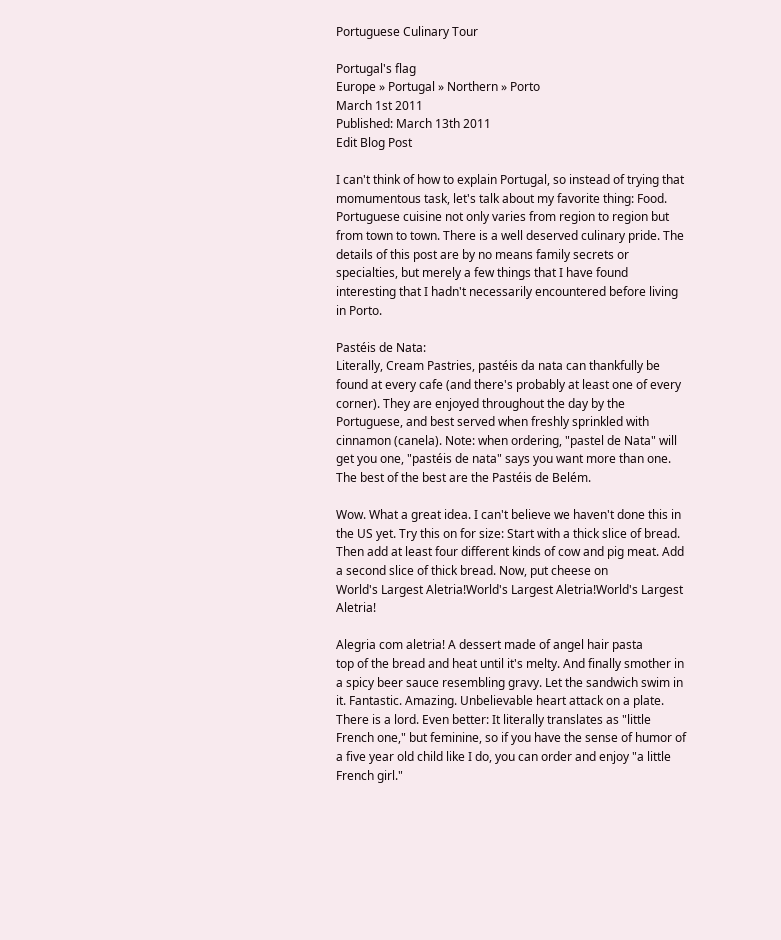Portuguese Culinary Tour

Portugal's flag
Europe » Portugal » Northern » Porto
March 1st 2011
Published: March 13th 2011
Edit Blog Post

I can't think of how to explain Portugal, so instead of trying that momumentous task, let's talk about my favorite thing: Food. Portuguese cuisine not only varies from region to region but from town to town. There is a well deserved culinary pride. The details of this post are by no means family secrets or specialties, but merely a few things that I have found interesting that I hadn't necessarily encountered before living in Porto.

Pastéis de Nata:
Literally, Cream Pastries, pastéis da nata can thankfully be found at every cafe (and there's probably at least one of every corner). They are enjoyed throughout the day by the Portuguese, and best served when freshly sprinkled with cinnamon (canela). Note: when ordering, "pastel de Nata" will get you one, "pastéis de nata" says you want more than one. The best of the best are the Pastéis de Belém.

Wow. What a great idea. I can't believe we haven't done this in the US yet. Try this on for size: Start with a thick slice of bread. Then add at least four different kinds of cow and pig meat. Add a second slice of thick bread. Now, put cheese on
World's Largest Aletria!World's Largest Aletria!World's Largest Aletria!

Alegria com aletria! A dessert made of angel hair pasta
top of the bread and heat until it's melty. And finally smother in a spicy beer sauce resembling gravy. Let the sandwich swim in it. Fantastic. Amazing. Unbelievable heart attack on a plate. There is a lord. Even better: It literally translates as "little French one," but feminine, so if you have the sense of humor of a five year old child like I do, you can order and enjoy "a little French girl."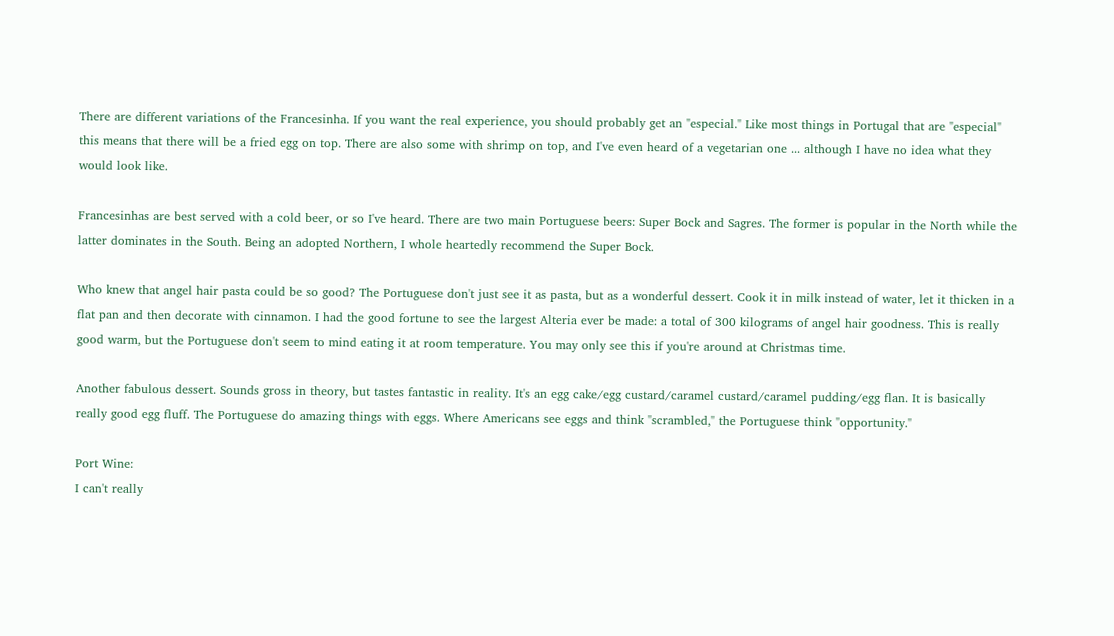There are different variations of the Francesinha. If you want the real experience, you should probably get an "especial." Like most things in Portugal that are "especial" this means that there will be a fried egg on top. There are also some with shrimp on top, and I've even heard of a vegetarian one ... although I have no idea what they would look like.

Francesinhas are best served with a cold beer, or so I've heard. There are two main Portuguese beers: Super Bock and Sagres. The former is popular in the North while the latter dominates in the South. Being an adopted Northern, I whole heartedly recommend the Super Bock.

Who knew that angel hair pasta could be so good? The Portuguese don't just see it as pasta, but as a wonderful dessert. Cook it in milk instead of water, let it thicken in a flat pan and then decorate with cinnamon. I had the good fortune to see the largest Alteria ever be made: a total of 300 kilograms of angel hair goodness. This is really good warm, but the Portuguese don't seem to mind eating it at room temperature. You may only see this if you're around at Christmas time.

Another fabulous dessert. Sounds gross in theory, but tastes fantastic in reality. It's an egg cake/egg custard/caramel custard/caramel pudding/egg flan. It is basically really good egg fluff. The Portuguese do amazing things with eggs. Where Americans see eggs and think "scrambled," the Portuguese think "opportunity."

Port Wine:
I can't really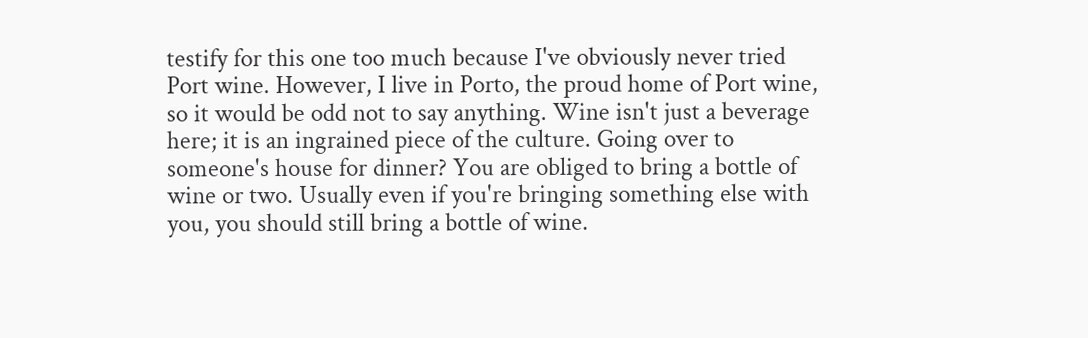testify for this one too much because I've obviously never tried Port wine. However, I live in Porto, the proud home of Port wine, so it would be odd not to say anything. Wine isn't just a beverage here; it is an ingrained piece of the culture. Going over to someone's house for dinner? You are obliged to bring a bottle of wine or two. Usually even if you're bringing something else with you, you should still bring a bottle of wine.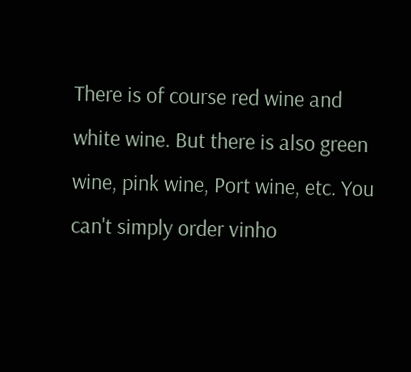There is of course red wine and white wine. But there is also green wine, pink wine, Port wine, etc. You can't simply order vinho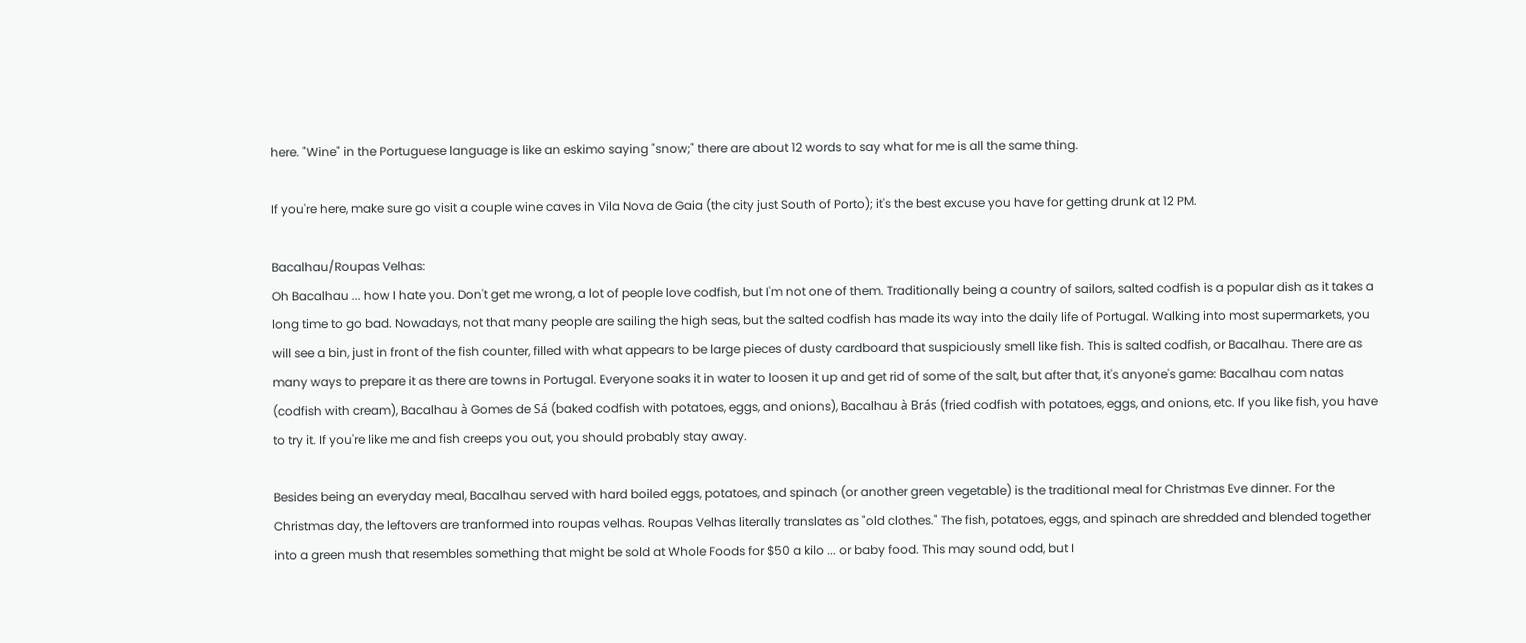here. "Wine" in the Portuguese language is like an eskimo saying "snow;" there are about 12 words to say what for me is all the same thing.

If you're here, make sure go visit a couple wine caves in Vila Nova de Gaia (the city just South of Porto); it's the best excuse you have for getting drunk at 12 PM.

Bacalhau/Roupas Velhas:
Oh Bacalhau ... how I hate you. Don't get me wrong, a lot of people love codfish, but I'm not one of them. Traditionally being a country of sailors, salted codfish is a popular dish as it takes a long time to go bad. Nowadays, not that many people are sailing the high seas, but the salted codfish has made its way into the daily life of Portugal. Walking into most supermarkets, you will see a bin, just in front of the fish counter, filled with what appears to be large pieces of dusty cardboard that suspiciously smell like fish. This is salted codfish, or Bacalhau. There are as many ways to prepare it as there are towns in Portugal. Everyone soaks it in water to loosen it up and get rid of some of the salt, but after that, it's anyone's game: Bacalhau com natas (codfish with cream), Bacalhau à Gomes de Sá (baked codfish with potatoes, eggs, and onions), Bacalhau à Brás (fried codfish with potatoes, eggs, and onions, etc. If you like fish, you have to try it. If you're like me and fish creeps you out, you should probably stay away.

Besides being an everyday meal, Bacalhau served with hard boiled eggs, potatoes, and spinach (or another green vegetable) is the traditional meal for Christmas Eve dinner. For the Christmas day, the leftovers are tranformed into roupas velhas. Roupas Velhas literally translates as "old clothes." The fish, potatoes, eggs, and spinach are shredded and blended together into a green mush that resembles something that might be sold at Whole Foods for $50 a kilo ... or baby food. This may sound odd, but I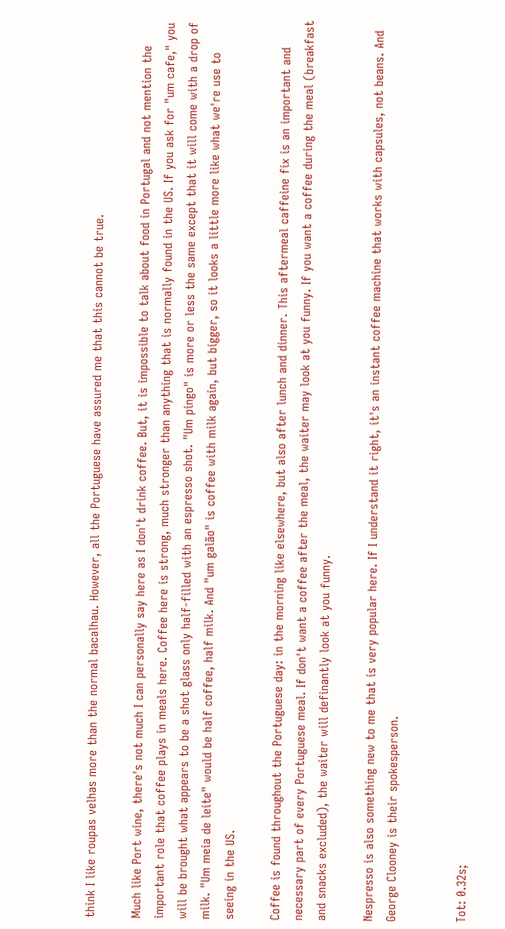think I like roupas velhas more than the normal bacalhau. However, all the Portuguese have assured me that this cannot be true.

Much like Port wine, there's not much I can personally say here as I don't drink coffee. But, it is impossible to talk about food in Portugal and not mention the important role that coffee plays in meals here. Coffee here is strong, much stronger than anything that is normally found in the US. If you ask for "um cafe," you will be brought what appears to be a shot glass only half-filled with an espresso shot. "Um pingo" is more or less the same except that it will come with a drop of milk. "Um meia de leite" would be half coffee, half milk. And "um galão" is coffee with milk again, but bigger, so it looks a little more like what we're use to seeing in the US.

Coffee is found throughout the Portuguese day: in the morning like elsewhere, but also after lunch and dinner. This aftermeal caffeine fix is an important and necessary part of every Portuguese meal. If don't want a coffee after the meal, the waiter may look at you funny. If you want a coffee during the meal (breakfast and snacks excluded), the waiter will definantly look at you funny.

Nespresso is also something new to me that is very popular here. If I understand it right, it's an instant coffee machine that works with capsules, not beans. And George Clooney is their spokesperson.


Tot: 0.32s;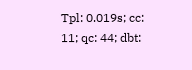Tpl: 0.019s; cc: 11; qc: 44; dbt: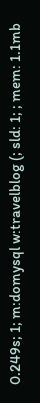0.249s; 1; m:domysql w:travelblog (; sld: 1; ; mem: 1.1mb